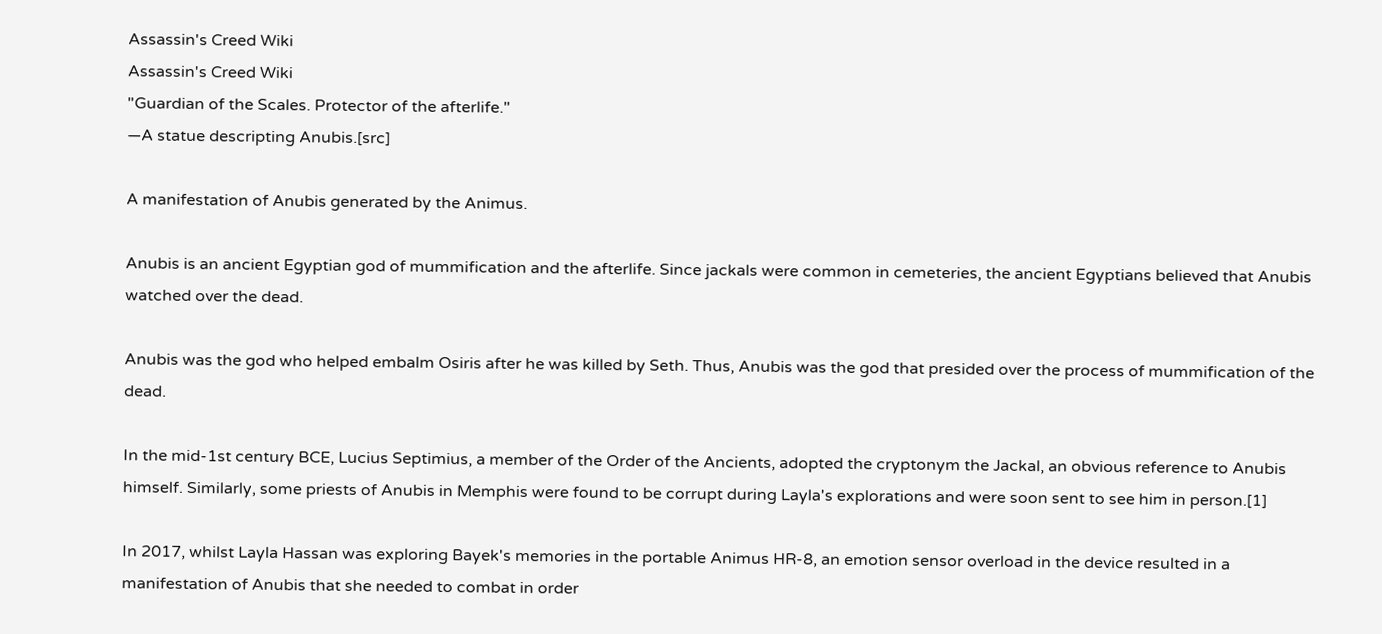Assassin's Creed Wiki
Assassin's Creed Wiki
"Guardian of the Scales. Protector of the afterlife."
―A statue descripting Anubis.[src]

A manifestation of Anubis generated by the Animus.

Anubis is an ancient Egyptian god of mummification and the afterlife. Since jackals were common in cemeteries, the ancient Egyptians believed that Anubis watched over the dead.

Anubis was the god who helped embalm Osiris after he was killed by Seth. Thus, Anubis was the god that presided over the process of mummification of the dead.

In the mid-1st century BCE, Lucius Septimius, a member of the Order of the Ancients, adopted the cryptonym the Jackal, an obvious reference to Anubis himself. Similarly, some priests of Anubis in Memphis were found to be corrupt during Layla's explorations and were soon sent to see him in person.[1]

In 2017, whilst Layla Hassan was exploring Bayek's memories in the portable Animus HR-8, an emotion sensor overload in the device resulted in a manifestation of Anubis that she needed to combat in order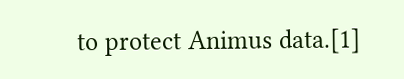to protect Animus data.[1]